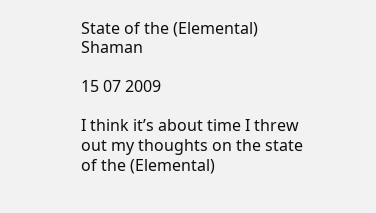State of the (Elemental) Shaman

15 07 2009

I think it’s about time I threw out my thoughts on the state of the (Elemental)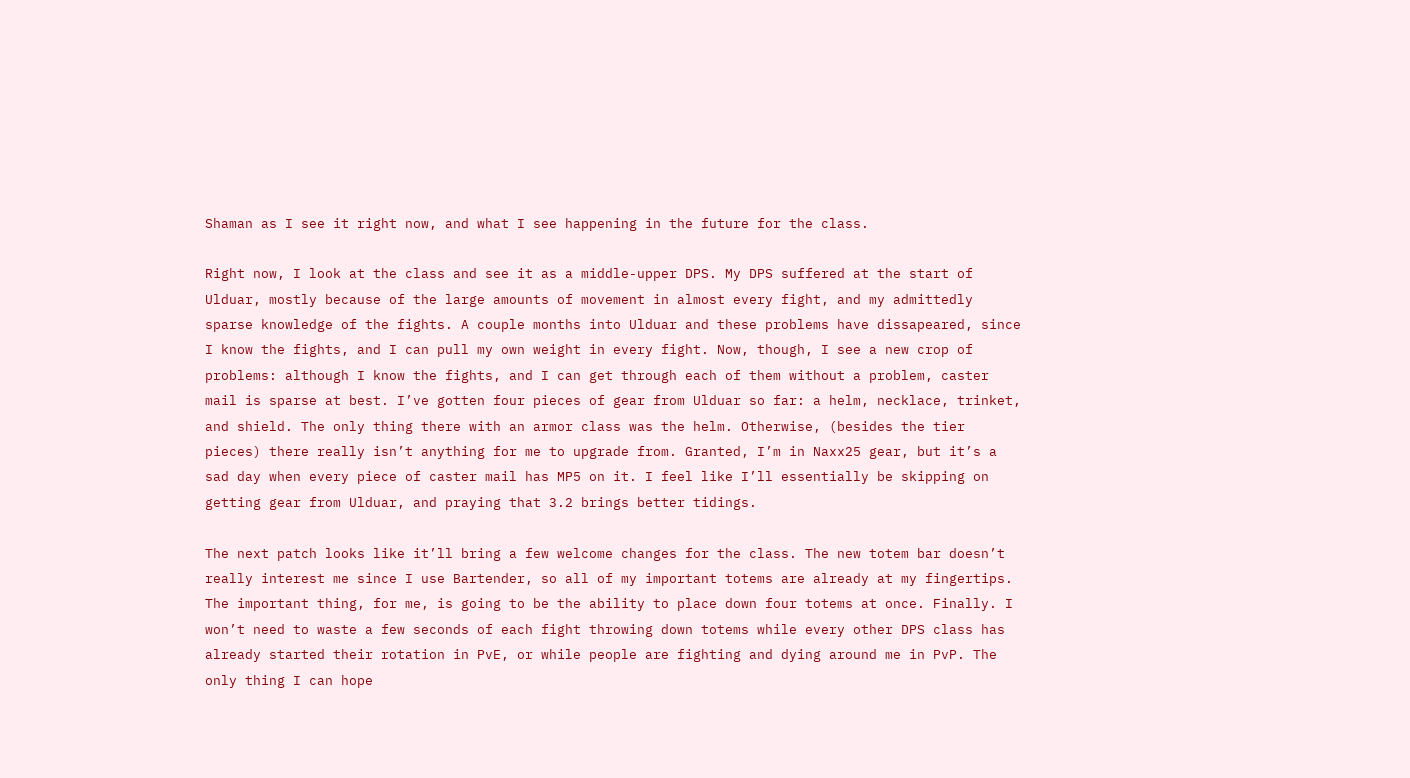Shaman as I see it right now, and what I see happening in the future for the class.

Right now, I look at the class and see it as a middle-upper DPS. My DPS suffered at the start of Ulduar, mostly because of the large amounts of movement in almost every fight, and my admittedly sparse knowledge of the fights. A couple months into Ulduar and these problems have dissapeared, since I know the fights, and I can pull my own weight in every fight. Now, though, I see a new crop of problems: although I know the fights, and I can get through each of them without a problem, caster mail is sparse at best. I’ve gotten four pieces of gear from Ulduar so far: a helm, necklace, trinket, and shield. The only thing there with an armor class was the helm. Otherwise, (besides the tier pieces) there really isn’t anything for me to upgrade from. Granted, I’m in Naxx25 gear, but it’s a sad day when every piece of caster mail has MP5 on it. I feel like I’ll essentially be skipping on getting gear from Ulduar, and praying that 3.2 brings better tidings.

The next patch looks like it’ll bring a few welcome changes for the class. The new totem bar doesn’t really interest me since I use Bartender, so all of my important totems are already at my fingertips. The important thing, for me, is going to be the ability to place down four totems at once. Finally. I won’t need to waste a few seconds of each fight throwing down totems while every other DPS class has already started their rotation in PvE, or while people are fighting and dying around me in PvP. The only thing I can hope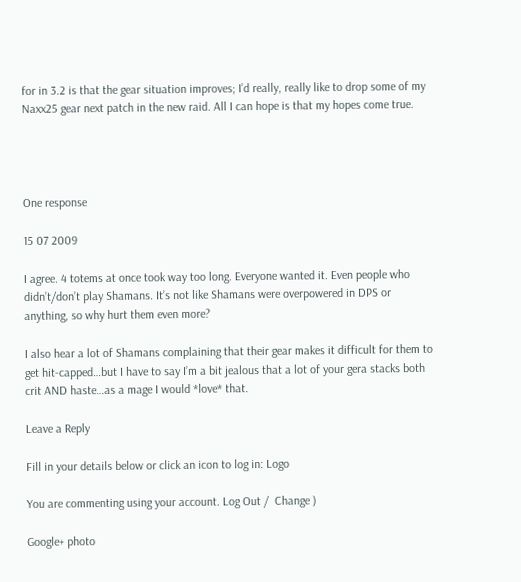for in 3.2 is that the gear situation improves; I’d really, really like to drop some of my Naxx25 gear next patch in the new raid. All I can hope is that my hopes come true.




One response

15 07 2009

I agree. 4 totems at once took way too long. Everyone wanted it. Even people who didn’t/don’t play Shamans. It’s not like Shamans were overpowered in DPS or anything, so why hurt them even more?

I also hear a lot of Shamans complaining that their gear makes it difficult for them to get hit-capped…but I have to say I’m a bit jealous that a lot of your gera stacks both crit AND haste…as a mage I would *love* that.

Leave a Reply

Fill in your details below or click an icon to log in: Logo

You are commenting using your account. Log Out /  Change )

Google+ photo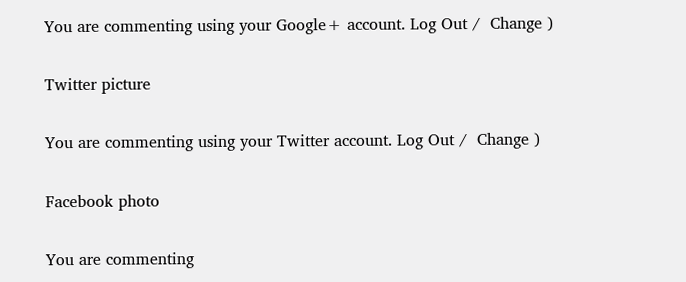You are commenting using your Google+ account. Log Out /  Change )

Twitter picture

You are commenting using your Twitter account. Log Out /  Change )

Facebook photo

You are commenting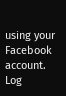using your Facebook account. Log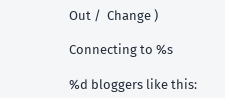Out /  Change )

Connecting to %s

%d bloggers like this: